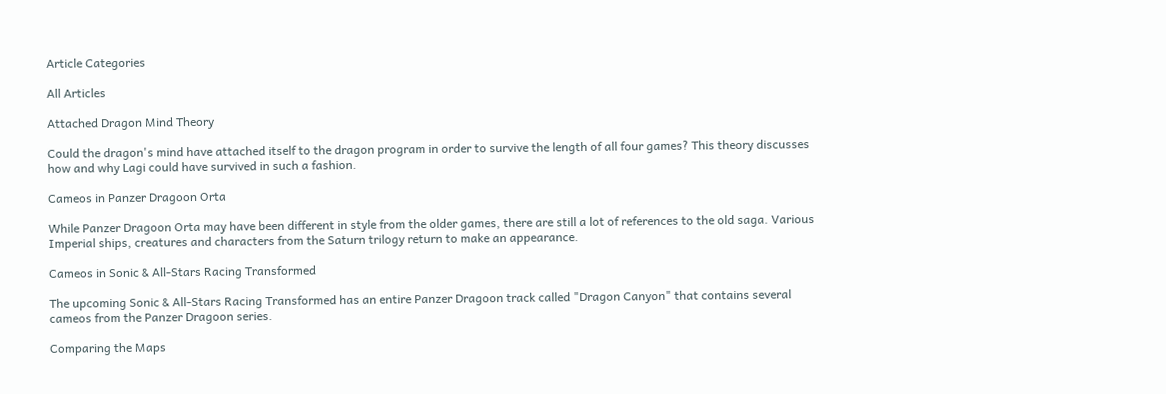Article Categories

All Articles

Attached Dragon Mind Theory

Could the dragon's mind have attached itself to the dragon program in order to survive the length of all four games? This theory discusses how and why Lagi could have survived in such a fashion.

Cameos in Panzer Dragoon Orta

While Panzer Dragoon Orta may have been different in style from the older games, there are still a lot of references to the old saga. Various Imperial ships, creatures and characters from the Saturn trilogy return to make an appearance.

Cameos in Sonic & All-Stars Racing Transformed

The upcoming Sonic & All-Stars Racing Transformed has an entire Panzer Dragoon track called "Dragon Canyon" that contains several cameos from the Panzer Dragoon series.

Comparing the Maps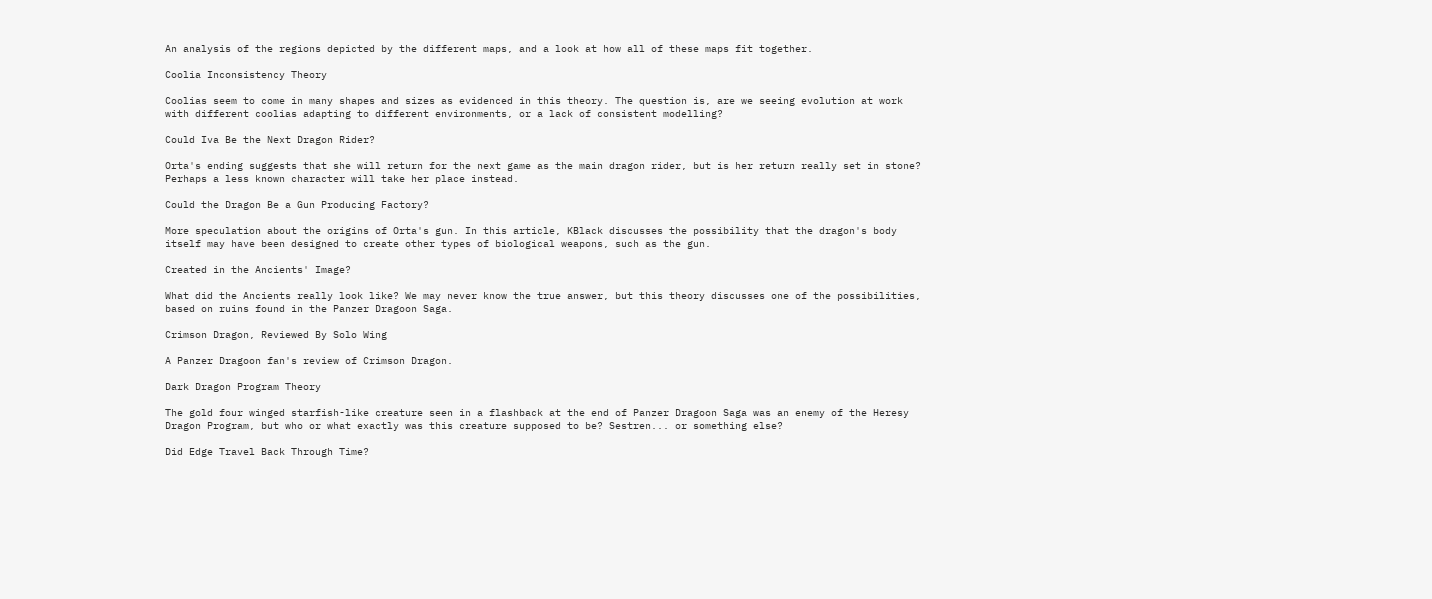An analysis of the regions depicted by the different maps, and a look at how all of these maps fit together.

Coolia Inconsistency Theory

Coolias seem to come in many shapes and sizes as evidenced in this theory. The question is, are we seeing evolution at work with different coolias adapting to different environments, or a lack of consistent modelling?

Could Iva Be the Next Dragon Rider?

Orta's ending suggests that she will return for the next game as the main dragon rider, but is her return really set in stone? Perhaps a less known character will take her place instead.

Could the Dragon Be a Gun Producing Factory?

More speculation about the origins of Orta's gun. In this article, KBlack discusses the possibility that the dragon's body itself may have been designed to create other types of biological weapons, such as the gun.

Created in the Ancients' Image?

What did the Ancients really look like? We may never know the true answer, but this theory discusses one of the possibilities, based on ruins found in the Panzer Dragoon Saga.

Crimson Dragon, Reviewed By Solo Wing

A Panzer Dragoon fan's review of Crimson Dragon.

Dark Dragon Program Theory

The gold four winged starfish-like creature seen in a flashback at the end of Panzer Dragoon Saga was an enemy of the Heresy Dragon Program, but who or what exactly was this creature supposed to be? Sestren... or something else?

Did Edge Travel Back Through Time?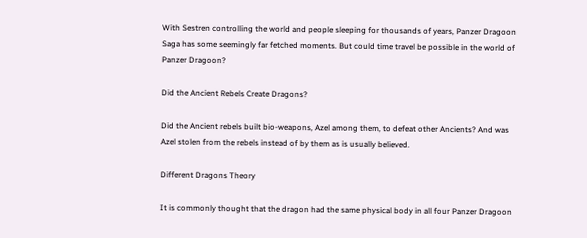With Sestren controlling the world and people sleeping for thousands of years, Panzer Dragoon Saga has some seemingly far fetched moments. But could time travel be possible in the world of Panzer Dragoon?

Did the Ancient Rebels Create Dragons?

Did the Ancient rebels built bio-weapons, Azel among them, to defeat other Ancients? And was Azel stolen from the rebels instead of by them as is usually believed.

Different Dragons Theory

It is commonly thought that the dragon had the same physical body in all four Panzer Dragoon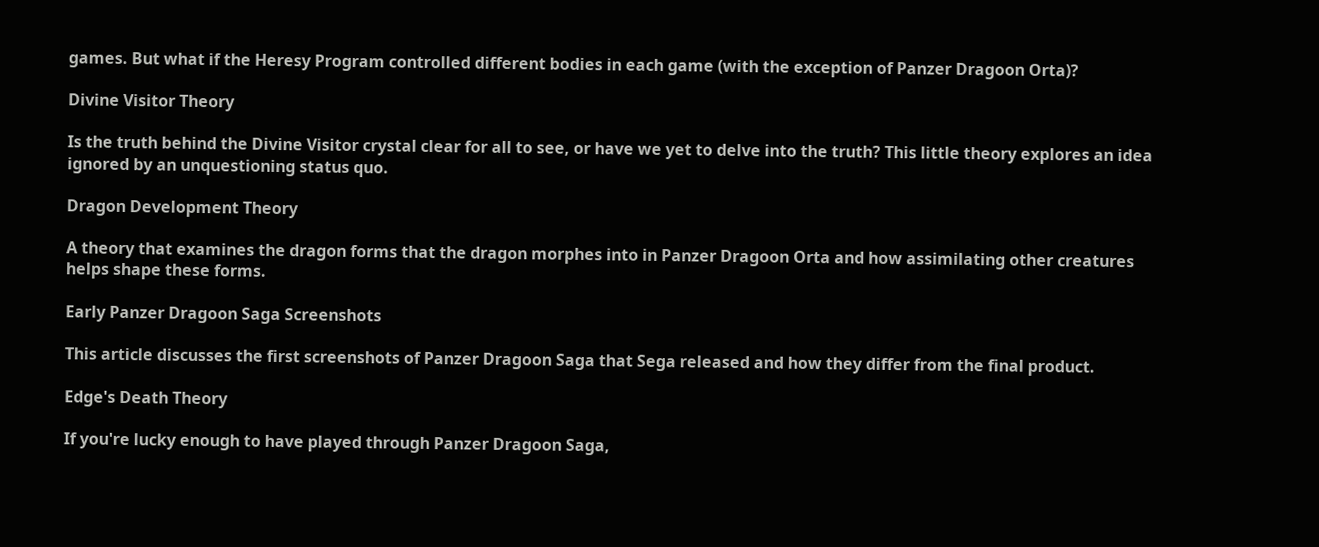games. But what if the Heresy Program controlled different bodies in each game (with the exception of Panzer Dragoon Orta)?

Divine Visitor Theory

Is the truth behind the Divine Visitor crystal clear for all to see, or have we yet to delve into the truth? This little theory explores an idea ignored by an unquestioning status quo.

Dragon Development Theory

A theory that examines the dragon forms that the dragon morphes into in Panzer Dragoon Orta and how assimilating other creatures helps shape these forms.

Early Panzer Dragoon Saga Screenshots

This article discusses the first screenshots of Panzer Dragoon Saga that Sega released and how they differ from the final product.

Edge's Death Theory

If you're lucky enough to have played through Panzer Dragoon Saga,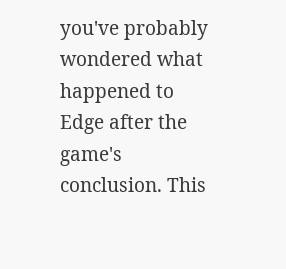you've probably wondered what happened to Edge after the game's conclusion. This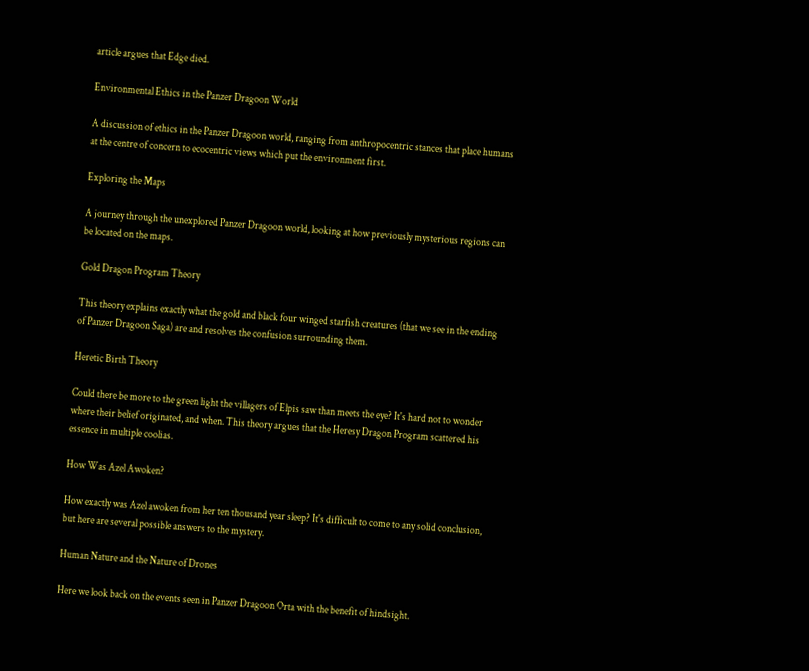article argues that Edge died.

Environmental Ethics in the Panzer Dragoon World

A discussion of ethics in the Panzer Dragoon world, ranging from anthropocentric stances that place humans at the centre of concern to ecocentric views which put the environment first.

Exploring the Maps

A journey through the unexplored Panzer Dragoon world, looking at how previously mysterious regions can be located on the maps.

Gold Dragon Program Theory

This theory explains exactly what the gold and black four winged starfish creatures (that we see in the ending of Panzer Dragoon Saga) are and resolves the confusion surrounding them.

Heretic Birth Theory

Could there be more to the green light the villagers of Elpis saw than meets the eye? It's hard not to wonder where their belief originated, and when. This theory argues that the Heresy Dragon Program scattered his essence in multiple coolias.

How Was Azel Awoken?

How exactly was Azel awoken from her ten thousand year sleep? It's difficult to come to any solid conclusion, but here are several possible answers to the mystery.

Human Nature and the Nature of Drones

Here we look back on the events seen in Panzer Dragoon Orta with the benefit of hindsight.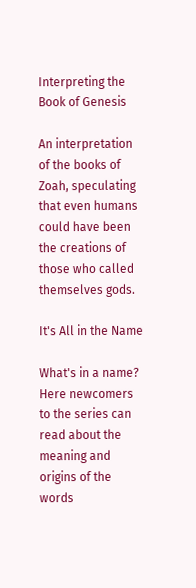Interpreting the Book of Genesis

An interpretation of the books of Zoah, speculating that even humans could have been the creations of those who called themselves gods.

It's All in the Name

What's in a name? Here newcomers to the series can read about the meaning and origins of the words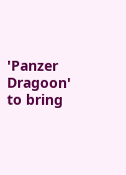'Panzer Dragoon' to bring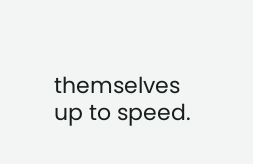themselves up to speed.